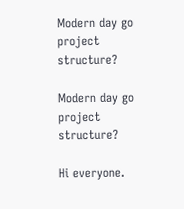Modern day go project structure?

Modern day go project structure?

Hi everyone.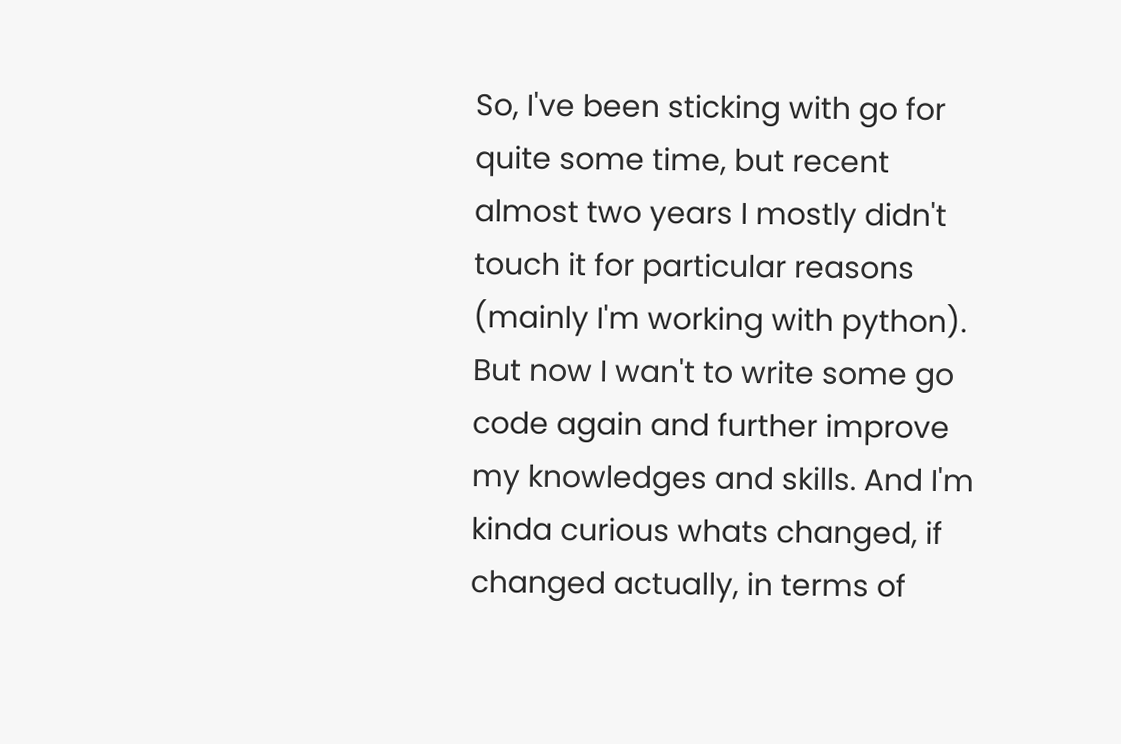So, I've been sticking with go for quite some time, but recent almost two years I mostly didn't touch it for particular reasons (mainly I'm working with python). But now I wan't to write some go code again and further improve my knowledges and skills. And I'm kinda curious whats changed, if changed actually, in terms of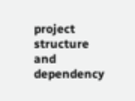project structure and dependency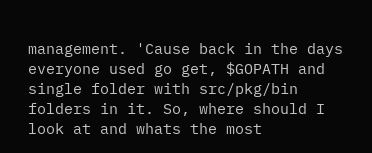management. 'Cause back in the days everyone used go get, $GOPATH and single folder with src/pkg/bin folders in it. So, where should I look at and whats the most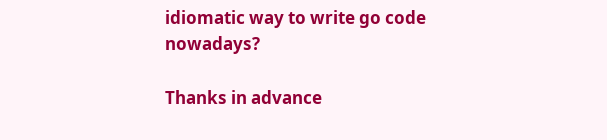idiomatic way to write go code nowadays?

Thanks in advance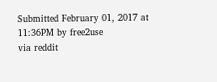Submitted February 01, 2017 at 11:36PM by free2use
via reddit